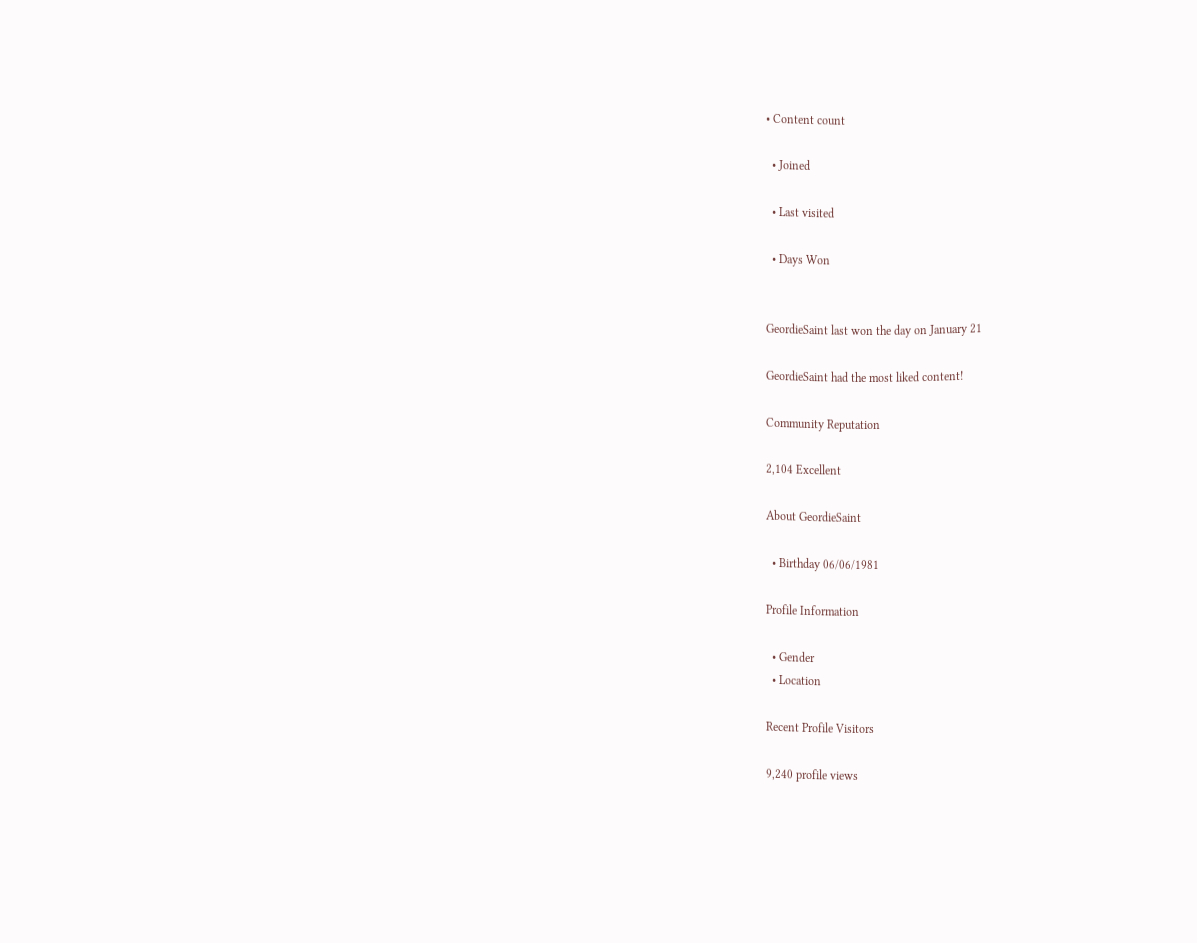• Content count

  • Joined

  • Last visited

  • Days Won


GeordieSaint last won the day on January 21

GeordieSaint had the most liked content!

Community Reputation

2,104 Excellent

About GeordieSaint

  • Birthday 06/06/1981

Profile Information

  • Gender
  • Location

Recent Profile Visitors

9,240 profile views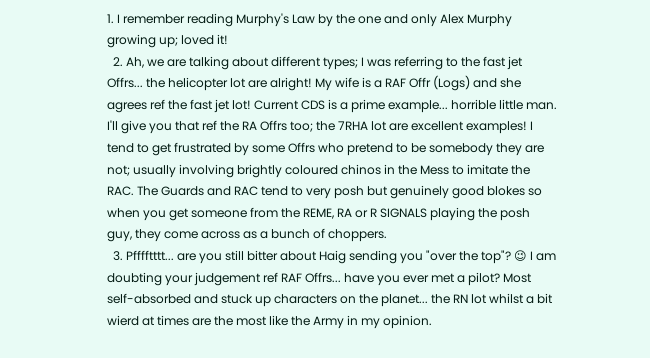1. I remember reading Murphy's Law by the one and only Alex Murphy growing up; loved it!
  2. Ah, we are talking about different types; I was referring to the fast jet Offrs... the helicopter lot are alright! My wife is a RAF Offr (Logs) and she agrees ref the fast jet lot! Current CDS is a prime example... horrible little man. I'll give you that ref the RA Offrs too; the 7RHA lot are excellent examples! I tend to get frustrated by some Offrs who pretend to be somebody they are not; usually involving brightly coloured chinos in the Mess to imitate the RAC. The Guards and RAC tend to very posh but genuinely good blokes so when you get someone from the REME, RA or R SIGNALS playing the posh guy, they come across as a bunch of choppers.
  3. Pfffftttt... are you still bitter about Haig sending you "over the top"? 😉 I am doubting your judgement ref RAF Offrs... have you ever met a pilot? Most self-absorbed and stuck up characters on the planet... the RN lot whilst a bit wierd at times are the most like the Army in my opinion.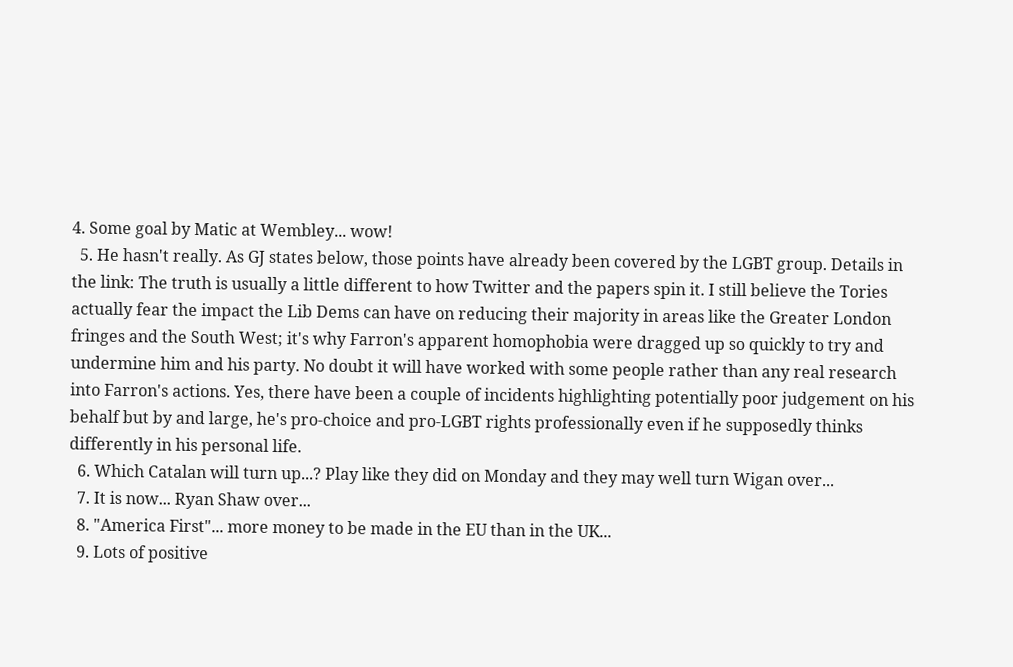4. Some goal by Matic at Wembley... wow!
  5. He hasn't really. As GJ states below, those points have already been covered by the LGBT group. Details in the link: The truth is usually a little different to how Twitter and the papers spin it. I still believe the Tories actually fear the impact the Lib Dems can have on reducing their majority in areas like the Greater London fringes and the South West; it's why Farron's apparent homophobia were dragged up so quickly to try and undermine him and his party. No doubt it will have worked with some people rather than any real research into Farron's actions. Yes, there have been a couple of incidents highlighting potentially poor judgement on his behalf but by and large, he's pro-choice and pro-LGBT rights professionally even if he supposedly thinks differently in his personal life.
  6. Which Catalan will turn up...? Play like they did on Monday and they may well turn Wigan over...
  7. It is now... Ryan Shaw over...
  8. "America First"... more money to be made in the EU than in the UK...
  9. Lots of positive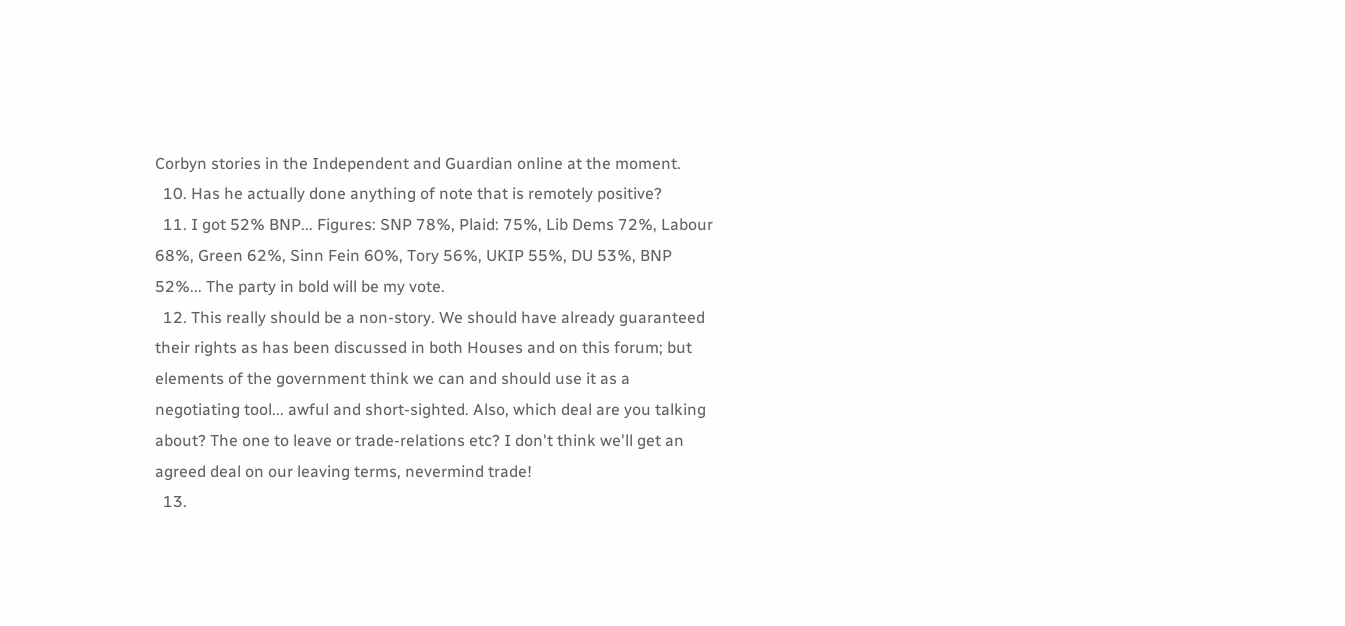Corbyn stories in the Independent and Guardian online at the moment.
  10. Has he actually done anything of note that is remotely positive?
  11. I got 52% BNP... Figures: SNP 78%, Plaid: 75%, Lib Dems 72%, Labour 68%, Green 62%, Sinn Fein 60%, Tory 56%, UKIP 55%, DU 53%, BNP 52%... The party in bold will be my vote.
  12. This really should be a non-story. We should have already guaranteed their rights as has been discussed in both Houses and on this forum; but elements of the government think we can and should use it as a negotiating tool... awful and short-sighted. Also, which deal are you talking about? The one to leave or trade-relations etc? I don't think we'll get an agreed deal on our leaving terms, nevermind trade!
  13.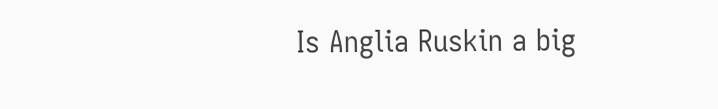Is Anglia Ruskin a big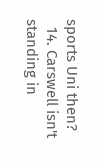sports Uni then?
  14. Carswell isn't standing in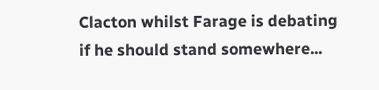Clacton whilst Farage is debating if he should stand somewhere...